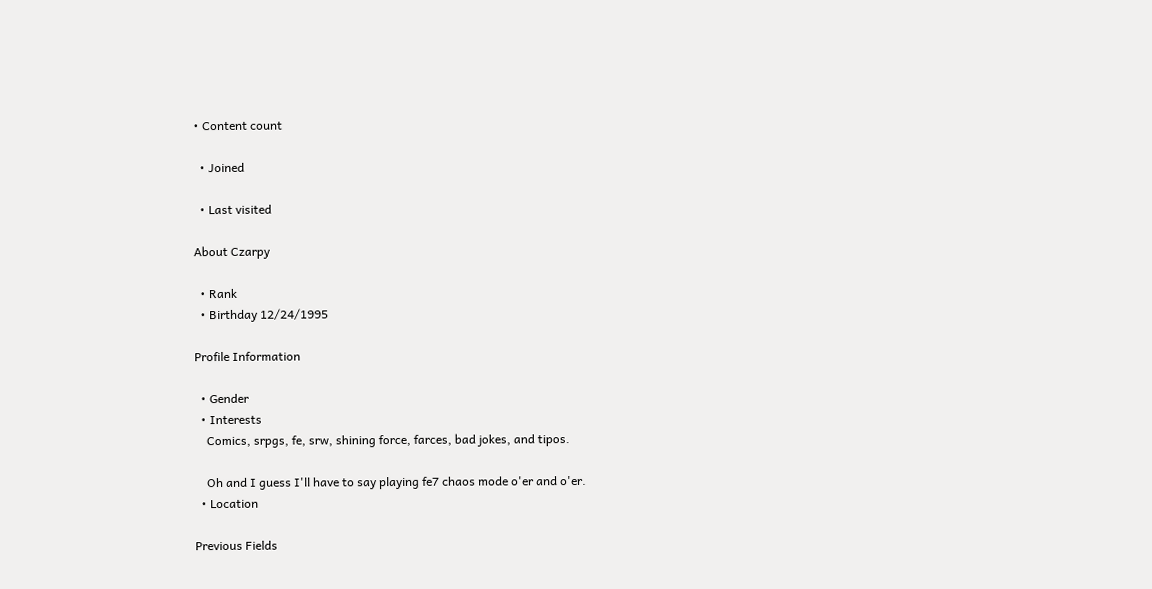• Content count

  • Joined

  • Last visited

About Czarpy

  • Rank
  • Birthday 12/24/1995

Profile Information

  • Gender
  • Interests
    Comics, srpgs, fe, srw, shining force, farces, bad jokes, and tipos.

    Oh and I guess I'll have to say playing fe7 chaos mode o'er and o'er.
  • Location

Previous Fields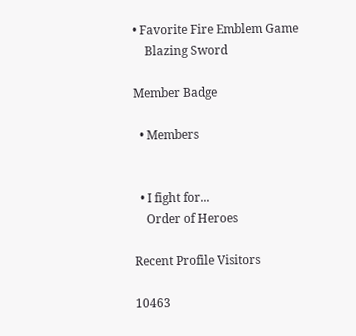• Favorite Fire Emblem Game
    Blazing Sword

Member Badge

  • Members


  • I fight for...
    Order of Heroes

Recent Profile Visitors

10463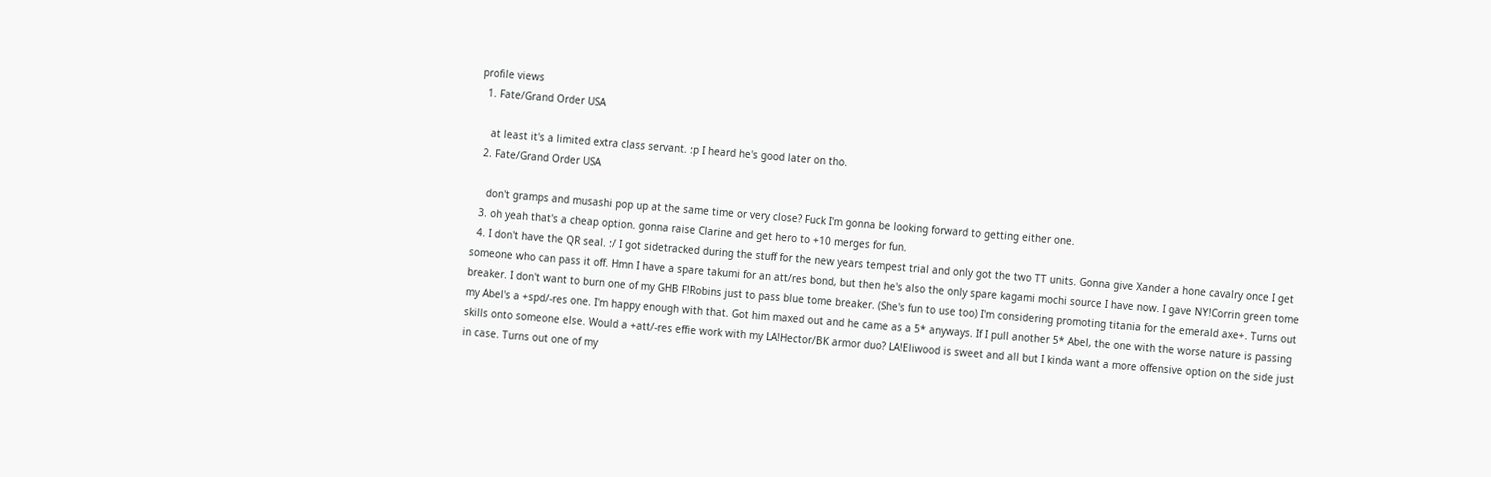profile views
  1. Fate/Grand Order USA

    at least it's a limited extra class servant. :p I heard he's good later on tho.
  2. Fate/Grand Order USA

    don't gramps and musashi pop up at the same time or very close? Fuck I'm gonna be looking forward to getting either one.
  3. oh yeah that's a cheap option. gonna raise Clarine and get hero to +10 merges for fun.
  4. I don't have the QR seal. :/ I got sidetracked during the stuff for the new years tempest trial and only got the two TT units. Gonna give Xander a hone cavalry once I get someone who can pass it off. Hmn I have a spare takumi for an att/res bond, but then he's also the only spare kagami mochi source I have now. I gave NY!Corrin green tome breaker. I don't want to burn one of my GHB F!Robins just to pass blue tome breaker. (She's fun to use too) I'm considering promoting titania for the emerald axe+. Turns out my Abel's a +spd/-res one. I'm happy enough with that. Got him maxed out and he came as a 5* anyways. If I pull another 5* Abel, the one with the worse nature is passing skills onto someone else. Would a +att/-res effie work with my LA!Hector/BK armor duo? LA!Eliwood is sweet and all but I kinda want a more offensive option on the side just in case. Turns out one of my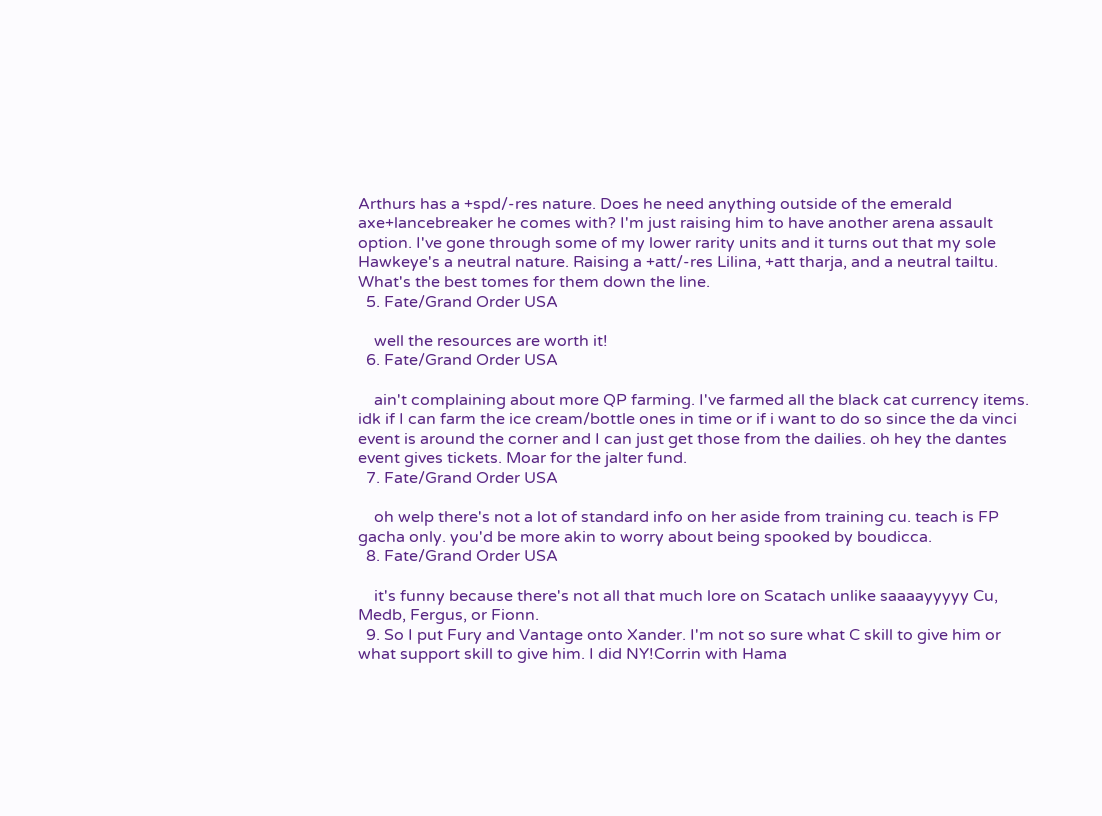Arthurs has a +spd/-res nature. Does he need anything outside of the emerald axe+lancebreaker he comes with? I'm just raising him to have another arena assault option. I've gone through some of my lower rarity units and it turns out that my sole Hawkeye's a neutral nature. Raising a +att/-res Lilina, +att tharja, and a neutral tailtu. What's the best tomes for them down the line.
  5. Fate/Grand Order USA

    well the resources are worth it!
  6. Fate/Grand Order USA

    ain't complaining about more QP farming. I've farmed all the black cat currency items. idk if I can farm the ice cream/bottle ones in time or if i want to do so since the da vinci event is around the corner and I can just get those from the dailies. oh hey the dantes event gives tickets. Moar for the jalter fund.
  7. Fate/Grand Order USA

    oh welp there's not a lot of standard info on her aside from training cu. teach is FP gacha only. you'd be more akin to worry about being spooked by boudicca.
  8. Fate/Grand Order USA

    it's funny because there's not all that much lore on Scatach unlike saaaayyyyy Cu, Medb, Fergus, or Fionn.
  9. So I put Fury and Vantage onto Xander. I'm not so sure what C skill to give him or what support skill to give him. I did NY!Corrin with Hama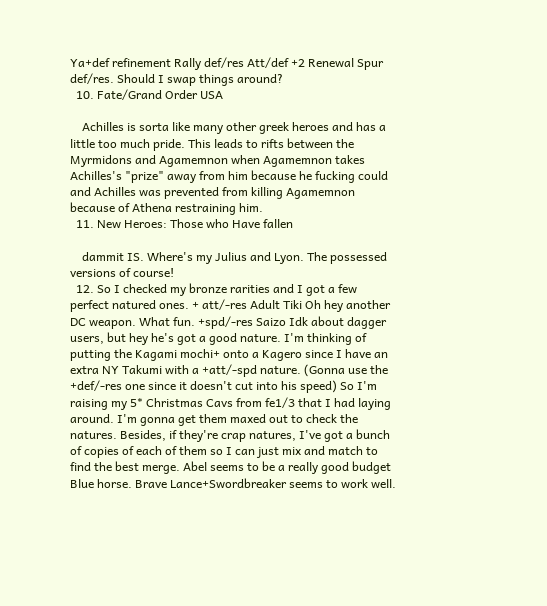Ya+def refinement Rally def/res Att/def +2 Renewal Spur def/res. Should I swap things around?
  10. Fate/Grand Order USA

    Achilles is sorta like many other greek heroes and has a little too much pride. This leads to rifts between the Myrmidons and Agamemnon when Agamemnon takes Achilles's "prize" away from him because he fucking could and Achilles was prevented from killing Agamemnon because of Athena restraining him.
  11. New Heroes: Those who Have fallen

    dammit IS. Where's my Julius and Lyon. The possessed versions of course!
  12. So I checked my bronze rarities and I got a few perfect natured ones. + att/-res Adult Tiki Oh hey another DC weapon. What fun. +spd/-res Saizo Idk about dagger users, but hey he's got a good nature. I'm thinking of putting the Kagami mochi+ onto a Kagero since I have an extra NY Takumi with a +att/-spd nature. (Gonna use the +def/-res one since it doesn't cut into his speed) So I'm raising my 5* Christmas Cavs from fe1/3 that I had laying around. I'm gonna get them maxed out to check the natures. Besides, if they're crap natures, I've got a bunch of copies of each of them so I can just mix and match to find the best merge. Abel seems to be a really good budget Blue horse. Brave Lance+Swordbreaker seems to work well.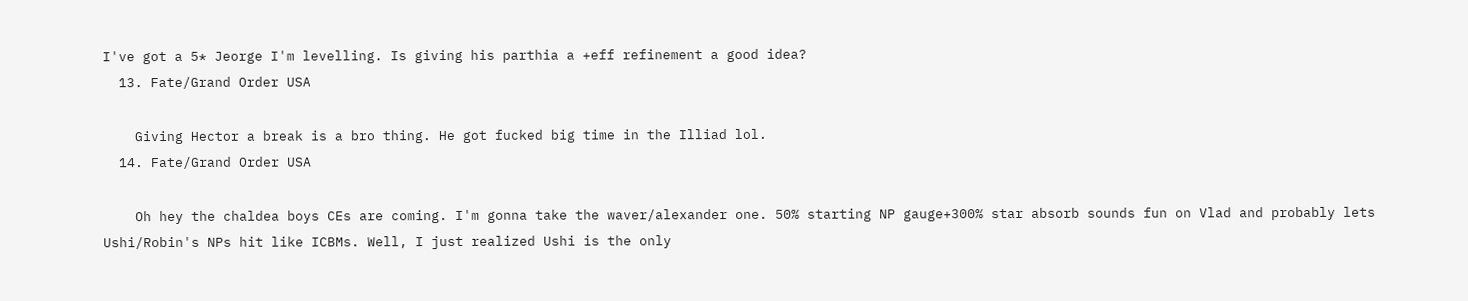I've got a 5* Jeorge I'm levelling. Is giving his parthia a +eff refinement a good idea?
  13. Fate/Grand Order USA

    Giving Hector a break is a bro thing. He got fucked big time in the Illiad lol.
  14. Fate/Grand Order USA

    Oh hey the chaldea boys CEs are coming. I'm gonna take the waver/alexander one. 50% starting NP gauge+300% star absorb sounds fun on Vlad and probably lets Ushi/Robin's NPs hit like ICBMs. Well, I just realized Ushi is the only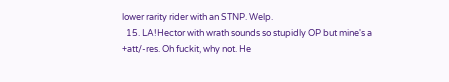lower rarity rider with an STNP. Welp.
  15. LA!Hector with wrath sounds so stupidly OP but mine's a +att/-res. Oh fuckit, why not. He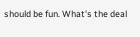should be fun. What's the deal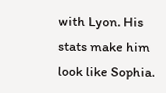with Lyon. His stats make him look like Sophia.